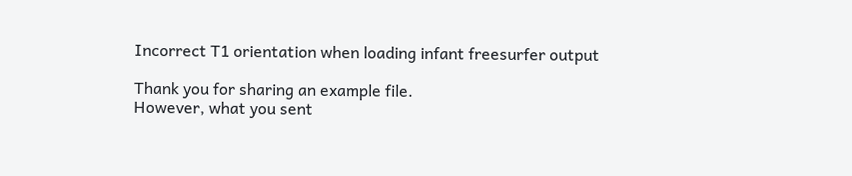Incorrect T1 orientation when loading infant freesurfer output

Thank you for sharing an example file.
However, what you sent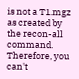is not a T1.mgz as created by the recon-all command.
Therefore, you can't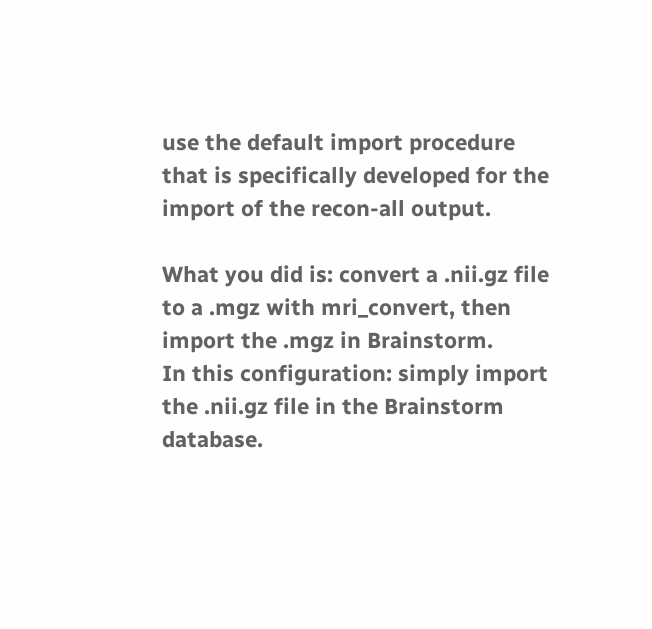use the default import procedure that is specifically developed for the import of the recon-all output.

What you did is: convert a .nii.gz file to a .mgz with mri_convert, then import the .mgz in Brainstorm.
In this configuration: simply import the .nii.gz file in the Brainstorm database.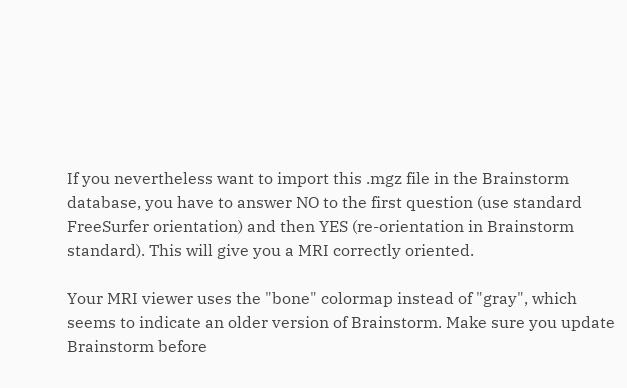If you nevertheless want to import this .mgz file in the Brainstorm database, you have to answer NO to the first question (use standard FreeSurfer orientation) and then YES (re-orientation in Brainstorm standard). This will give you a MRI correctly oriented.

Your MRI viewer uses the "bone" colormap instead of "gray", which seems to indicate an older version of Brainstorm. Make sure you update Brainstorm before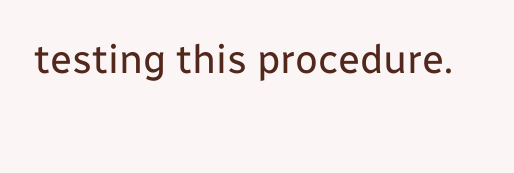testing this procedure.